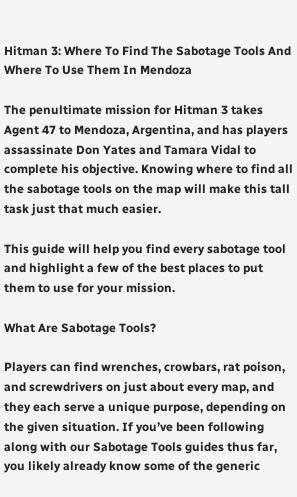Hitman 3: Where To Find The Sabotage Tools And Where To Use Them In Mendoza

The penultimate mission for Hitman 3 takes Agent 47 to Mendoza, Argentina, and has players assassinate Don Yates and Tamara Vidal to complete his objective. Knowing where to find all the sabotage tools on the map will make this tall task just that much easier.

This guide will help you find every sabotage tool and highlight a few of the best places to put them to use for your mission.

What Are Sabotage Tools?

Players can find wrenches, crowbars, rat poison, and screwdrivers on just about every map, and they each serve a unique purpose, depending on the given situation. If you’ve been following along with our Sabotage Tools guides thus far, you likely already know some of the generic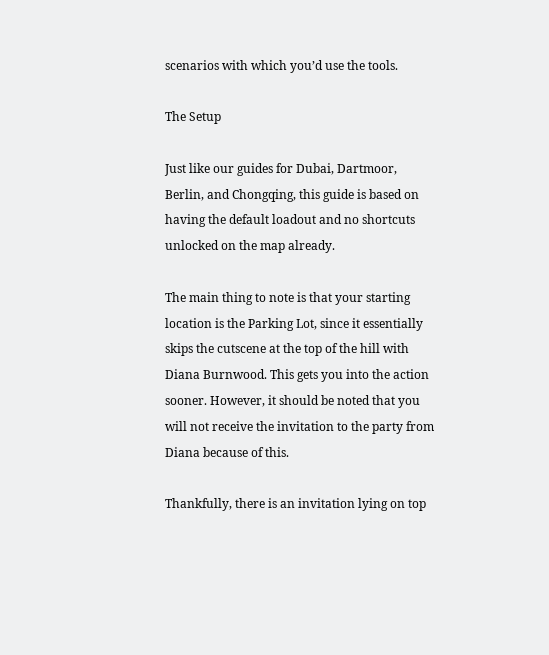scenarios with which you’d use the tools.

The Setup

Just like our guides for Dubai, Dartmoor, Berlin, and Chongqing, this guide is based on having the default loadout and no shortcuts unlocked on the map already.

The main thing to note is that your starting location is the Parking Lot, since it essentially skips the cutscene at the top of the hill with Diana Burnwood. This gets you into the action sooner. However, it should be noted that you will not receive the invitation to the party from Diana because of this.

Thankfully, there is an invitation lying on top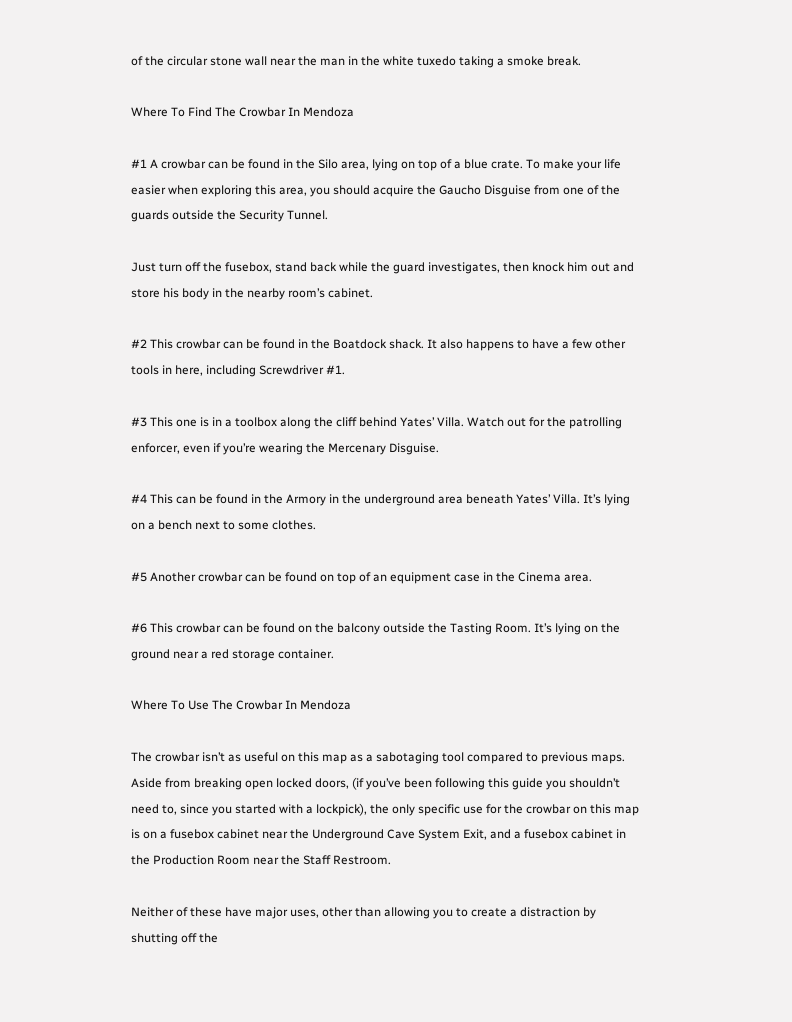of the circular stone wall near the man in the white tuxedo taking a smoke break.

Where To Find The Crowbar In Mendoza

#1 A crowbar can be found in the Silo area, lying on top of a blue crate. To make your life easier when exploring this area, you should acquire the Gaucho Disguise from one of the guards outside the Security Tunnel.

Just turn off the fusebox, stand back while the guard investigates, then knock him out and store his body in the nearby room’s cabinet.

#2 This crowbar can be found in the Boatdock shack. It also happens to have a few other tools in here, including Screwdriver #1.

#3 This one is in a toolbox along the cliff behind Yates’ Villa. Watch out for the patrolling enforcer, even if you’re wearing the Mercenary Disguise.

#4 This can be found in the Armory in the underground area beneath Yates’ Villa. It’s lying on a bench next to some clothes.

#5 Another crowbar can be found on top of an equipment case in the Cinema area.

#6 This crowbar can be found on the balcony outside the Tasting Room. It’s lying on the ground near a red storage container.

Where To Use The Crowbar In Mendoza

The crowbar isn’t as useful on this map as a sabotaging tool compared to previous maps. Aside from breaking open locked doors, (if you’ve been following this guide you shouldn’t need to, since you started with a lockpick), the only specific use for the crowbar on this map is on a fusebox cabinet near the Underground Cave System Exit, and a fusebox cabinet in the Production Room near the Staff Restroom.

Neither of these have major uses, other than allowing you to create a distraction by shutting off the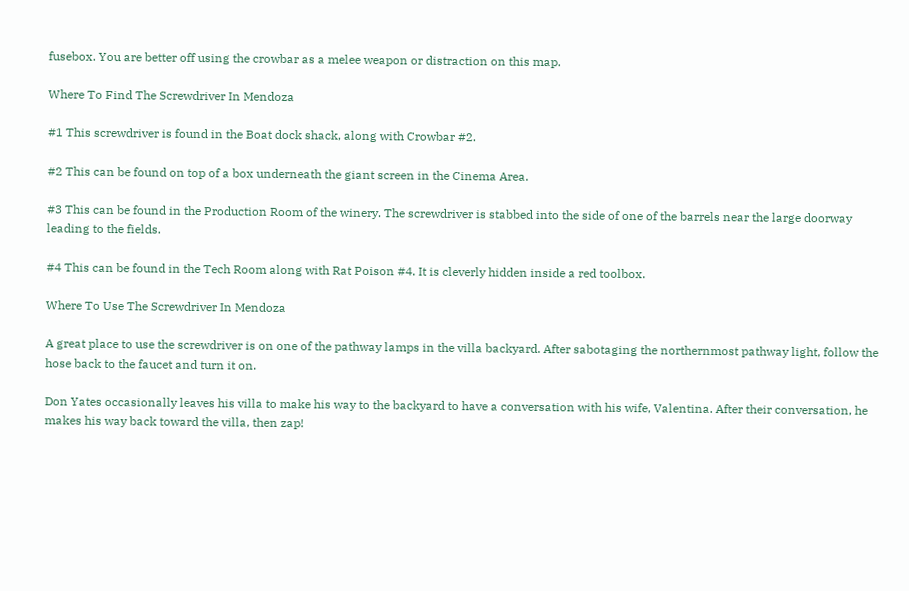fusebox. You are better off using the crowbar as a melee weapon or distraction on this map.

Where To Find The Screwdriver In Mendoza

#1 This screwdriver is found in the Boat dock shack, along with Crowbar #2.

#2 This can be found on top of a box underneath the giant screen in the Cinema Area.

#3 This can be found in the Production Room of the winery. The screwdriver is stabbed into the side of one of the barrels near the large doorway leading to the fields.

#4 This can be found in the Tech Room along with Rat Poison #4. It is cleverly hidden inside a red toolbox.

Where To Use The Screwdriver In Mendoza

A great place to use the screwdriver is on one of the pathway lamps in the villa backyard. After sabotaging the northernmost pathway light, follow the hose back to the faucet and turn it on.

Don Yates occasionally leaves his villa to make his way to the backyard to have a conversation with his wife, Valentina. After their conversation, he makes his way back toward the villa, then zap!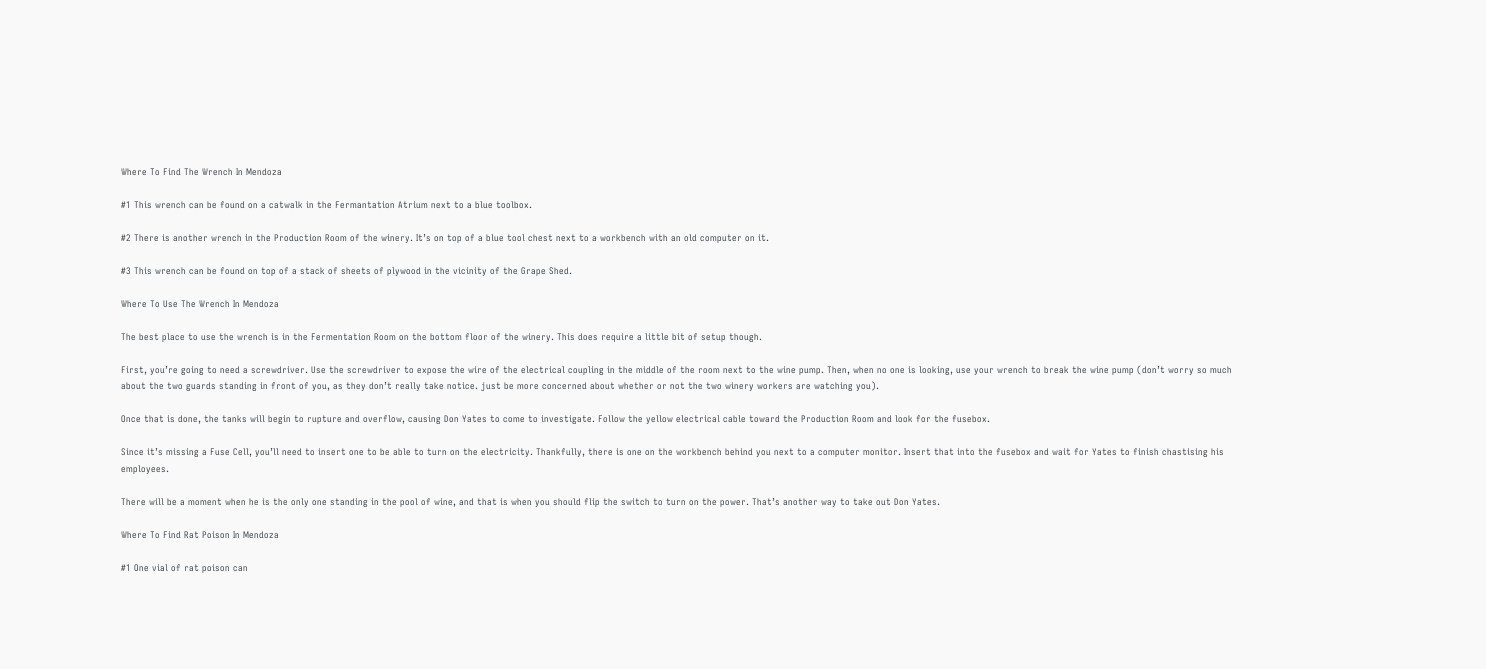Where To Find The Wrench In Mendoza

#1 This wrench can be found on a catwalk in the Fermantation Atrium next to a blue toolbox.

#2 There is another wrench in the Production Room of the winery. It’s on top of a blue tool chest next to a workbench with an old computer on it.

#3 This wrench can be found on top of a stack of sheets of plywood in the vicinity of the Grape Shed.

Where To Use The Wrench In Mendoza

The best place to use the wrench is in the Fermentation Room on the bottom floor of the winery. This does require a little bit of setup though.

First, you’re going to need a screwdriver. Use the screwdriver to expose the wire of the electrical coupling in the middle of the room next to the wine pump. Then, when no one is looking, use your wrench to break the wine pump (don’t worry so much about the two guards standing in front of you, as they don’t really take notice. just be more concerned about whether or not the two winery workers are watching you).

Once that is done, the tanks will begin to rupture and overflow, causing Don Yates to come to investigate. Follow the yellow electrical cable toward the Production Room and look for the fusebox.

Since it’s missing a Fuse Cell, you’ll need to insert one to be able to turn on the electricity. Thankfully, there is one on the workbench behind you next to a computer monitor. Insert that into the fusebox and wait for Yates to finish chastising his employees.

There will be a moment when he is the only one standing in the pool of wine, and that is when you should flip the switch to turn on the power. That’s another way to take out Don Yates.

Where To Find Rat Poison In Mendoza

#1 One vial of rat poison can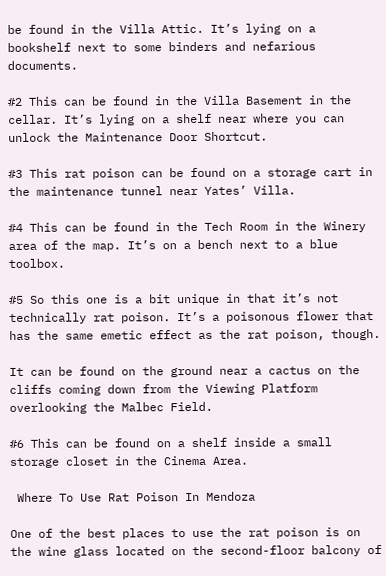be found in the Villa Attic. It’s lying on a bookshelf next to some binders and nefarious documents.

#2 This can be found in the Villa Basement in the cellar. It’s lying on a shelf near where you can unlock the Maintenance Door Shortcut.

#3 This rat poison can be found on a storage cart in the maintenance tunnel near Yates’ Villa.

#4 This can be found in the Tech Room in the Winery area of the map. It’s on a bench next to a blue toolbox.

#5 So this one is a bit unique in that it’s not technically rat poison. It’s a poisonous flower that has the same emetic effect as the rat poison, though.

It can be found on the ground near a cactus on the cliffs coming down from the Viewing Platform overlooking the Malbec Field.

#6 This can be found on a shelf inside a small storage closet in the Cinema Area.

 Where To Use Rat Poison In Mendoza

One of the best places to use the rat poison is on the wine glass located on the second-floor balcony of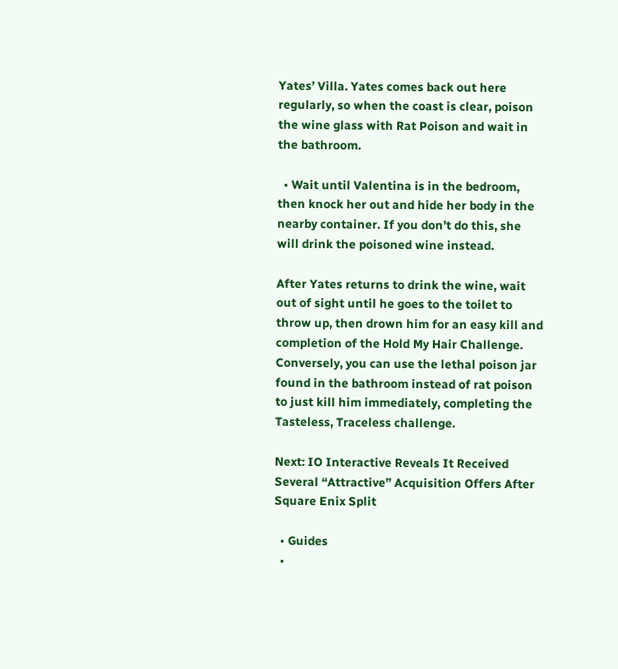Yates’ Villa. Yates comes back out here regularly, so when the coast is clear, poison the wine glass with Rat Poison and wait in the bathroom.

  • Wait until Valentina is in the bedroom, then knock her out and hide her body in the nearby container. If you don’t do this, she will drink the poisoned wine instead.

After Yates returns to drink the wine, wait out of sight until he goes to the toilet to throw up, then drown him for an easy kill and completion of the Hold My Hair Challenge. Conversely, you can use the lethal poison jar found in the bathroom instead of rat poison to just kill him immediately, completing the Tasteless, Traceless challenge.

Next: IO Interactive Reveals It Received Several “Attractive” Acquisition Offers After Square Enix Split

  • Guides
  •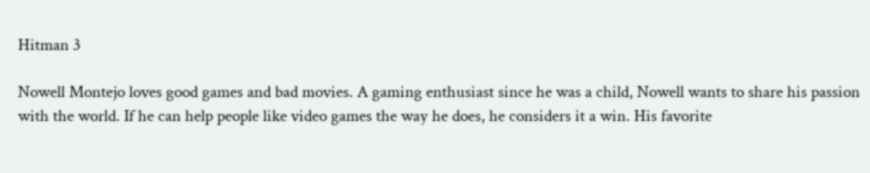Hitman 3

Nowell Montejo loves good games and bad movies. A gaming enthusiast since he was a child, Nowell wants to share his passion with the world. If he can help people like video games the way he does, he considers it a win. His favorite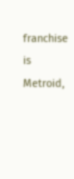franchise is Metroid,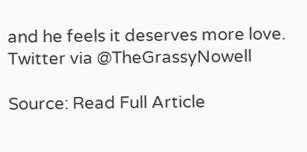and he feels it deserves more love. Twitter via @TheGrassyNowell

Source: Read Full Article